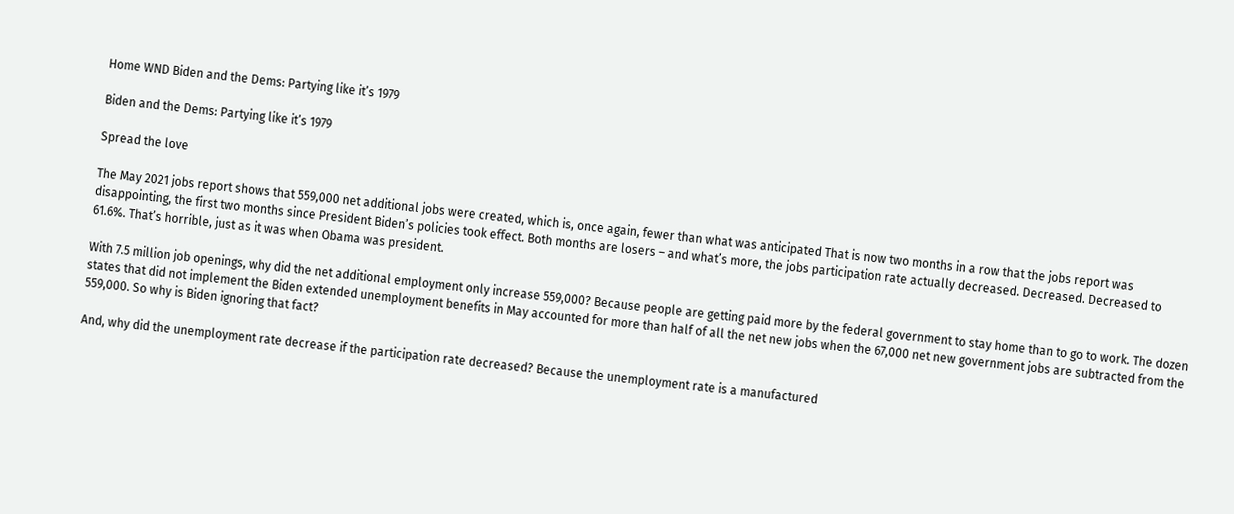Home WND Biden and the Dems: Partying like it’s 1979

Biden and the Dems: Partying like it’s 1979

Spread the love

The May 2021 jobs report shows that 559,000 net additional jobs were created, which is, once again, fewer than what was anticipated That is now two months in a row that the jobs report was disappointing, the first two months since President Biden’s policies took effect. Both months are losers – and what’s more, the jobs participation rate actually decreased. Decreased. Decreased to 61.6%. That’s horrible, just as it was when Obama was president.

With 7.5 million job openings, why did the net additional employment only increase 559,000? Because people are getting paid more by the federal government to stay home than to go to work. The dozen states that did not implement the Biden extended unemployment benefits in May accounted for more than half of all the net new jobs when the 67,000 net new government jobs are subtracted from the 559,000. So why is Biden ignoring that fact?

And, why did the unemployment rate decrease if the participation rate decreased? Because the unemployment rate is a manufactured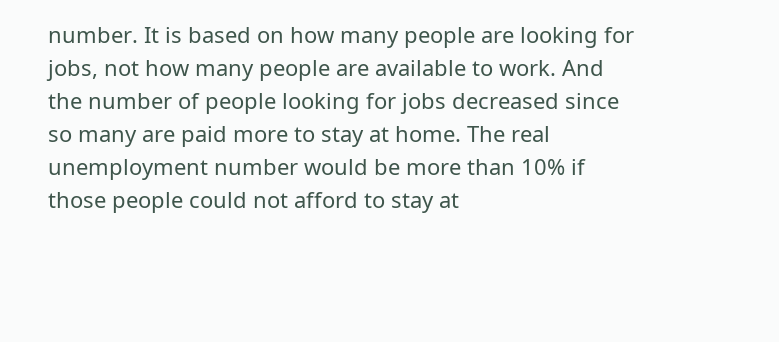number. It is based on how many people are looking for jobs, not how many people are available to work. And the number of people looking for jobs decreased since so many are paid more to stay at home. The real unemployment number would be more than 10% if those people could not afford to stay at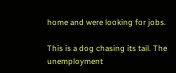home and were looking for jobs.

This is a dog chasing its tail. The unemployment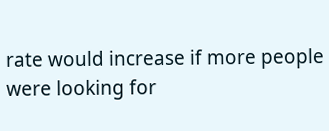rate would increase if more people were looking for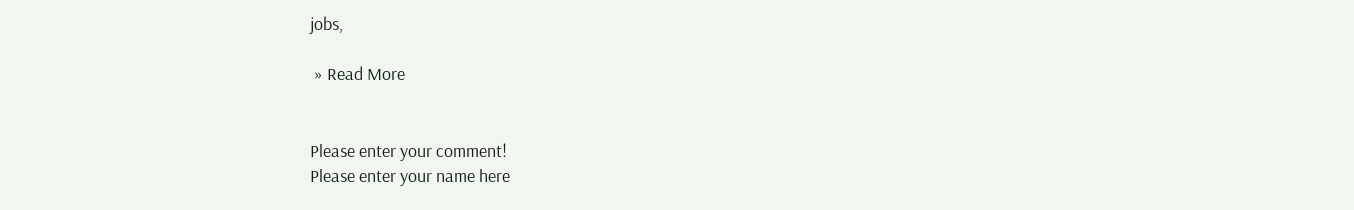jobs,

 » Read More


Please enter your comment!
Please enter your name here